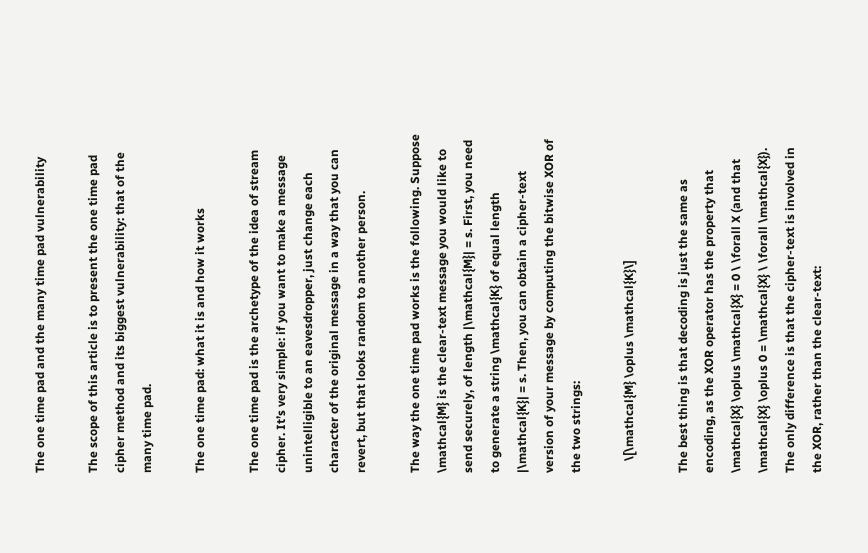The one time pad and the many time pad vulnerability

The scope of this article is to present the one time pad cipher method and its biggest vulnerability: that of the many time pad.

The one time pad: what it is and how it works

The one time pad is the archetype of the idea of stream cipher. It’s very simple: if you want to make a message unintelligible to an eavesdropper, just change each character of the original message in a way that you can revert, but that looks random to another person.

The way the one time pad works is the following. Suppose \mathcal{M} is the clear-text message you would like to send securely, of length |\mathcal{M}| = s. First, you need to generate a string \mathcal{K} of equal length |\mathcal{K}| = s. Then, you can obtain a cipher-text version of your message by computing the bitwise XOR of the two strings:

    \[\mathcal{M} \oplus \mathcal{K}\]

The best thing is that decoding is just the same as encoding, as the XOR operator has the property that \mathcal{X} \oplus \mathcal{X} = 0 \ \forall X (and that \mathcal{X} \oplus 0 = \mathcal{X} \ \forall \mathcal{X}). The only difference is that the cipher-text is involved in the XOR, rather than the clear-text: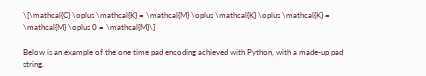\[\mathcal{C} \oplus \mathcal{K} = \mathcal{M} \oplus \mathcal{K} \oplus \mathcal{K} = \mathcal{M} \oplus 0 = \mathcal{M}\]

Below is an example of the one time pad encoding achieved with Python, with a made-up pad string.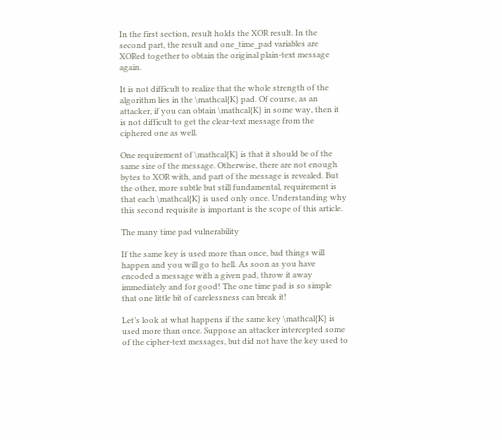In the first section, result holds the XOR result. In the second part, the result and one_time_pad variables are XORed together to obtain the original plain-text message again.

It is not difficult to realize that the whole strength of the algorithm lies in the \mathcal{K} pad. Of course, as an attacker, if you can obtain \mathcal{K} in some way, then it is not difficult to get the clear-text message from the ciphered one as well.

One requirement of \mathcal{K} is that it should be of the same size of the message. Otherwise, there are not enough bytes to XOR with, and part of the message is revealed. But the other, more subtle but still fundamental, requirement is that each \mathcal{K} is used only once. Understanding why this second requisite is important is the scope of this article.

The many time pad vulnerability

If the same key is used more than once, bad things will happen and you will go to hell. As soon as you have encoded a message with a given pad, throw it away immediately and for good! The one time pad is so simple that one little bit of carelessness can break it!

Let’s look at what happens if the same key \mathcal{K} is used more than once. Suppose an attacker intercepted some of the cipher-text messages, but did not have the key used to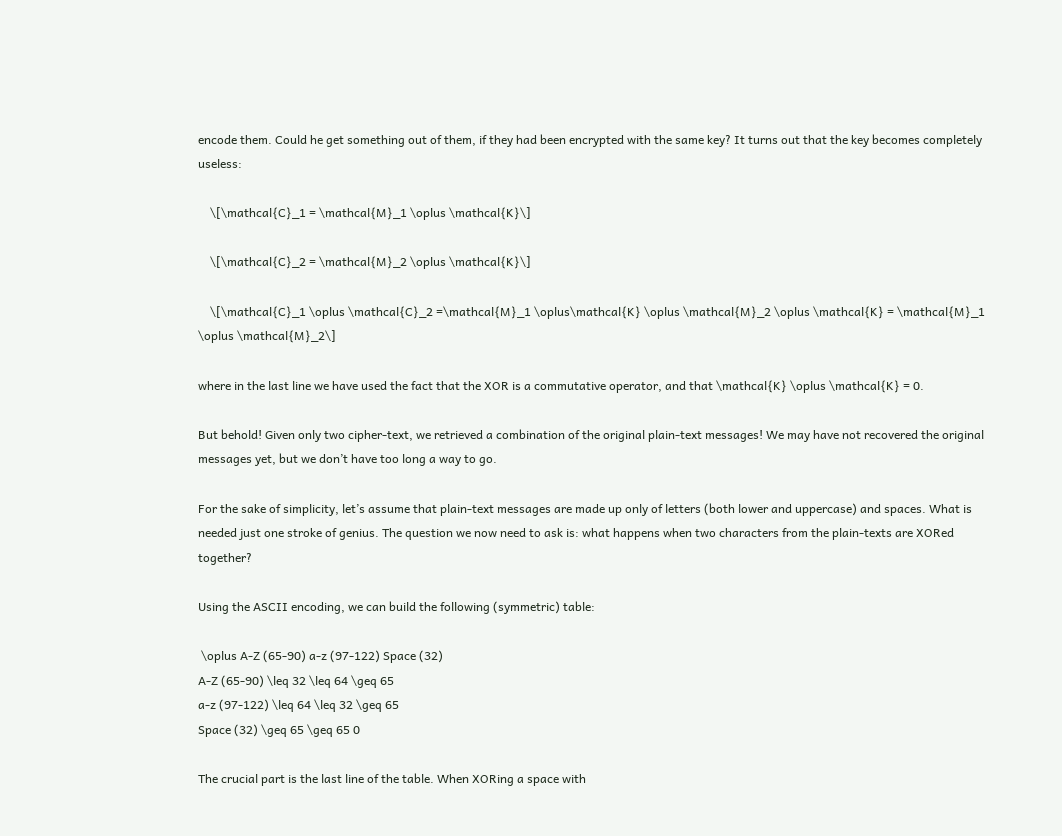encode them. Could he get something out of them, if they had been encrypted with the same key? It turns out that the key becomes completely useless:

    \[\mathcal{C}_1 = \mathcal{M}_1 \oplus \mathcal{K}\]

    \[\mathcal{C}_2 = \mathcal{M}_2 \oplus \mathcal{K}\]

    \[\mathcal{C}_1 \oplus \mathcal{C}_2 =\mathcal{M}_1 \oplus\mathcal{K} \oplus \mathcal{M}_2 \oplus \mathcal{K} = \mathcal{M}_1 \oplus \mathcal{M}_2\]

where in the last line we have used the fact that the XOR is a commutative operator, and that \mathcal{K} \oplus \mathcal{K} = 0.

But behold! Given only two cipher-text, we retrieved a combination of the original plain-text messages! We may have not recovered the original messages yet, but we don’t have too long a way to go.

For the sake of simplicity, let’s assume that plain-text messages are made up only of letters (both lower and uppercase) and spaces. What is needed just one stroke of genius. The question we now need to ask is: what happens when two characters from the plain-texts are XORed together?

Using the ASCII encoding, we can build the following (symmetric) table:

 \oplus A-Z (65-90) a-z (97-122) Space (32)
A-Z (65-90) \leq 32 \leq 64 \geq 65
a-z (97-122) \leq 64 \leq 32 \geq 65
Space (32) \geq 65 \geq 65 0

The crucial part is the last line of the table. When XORing a space with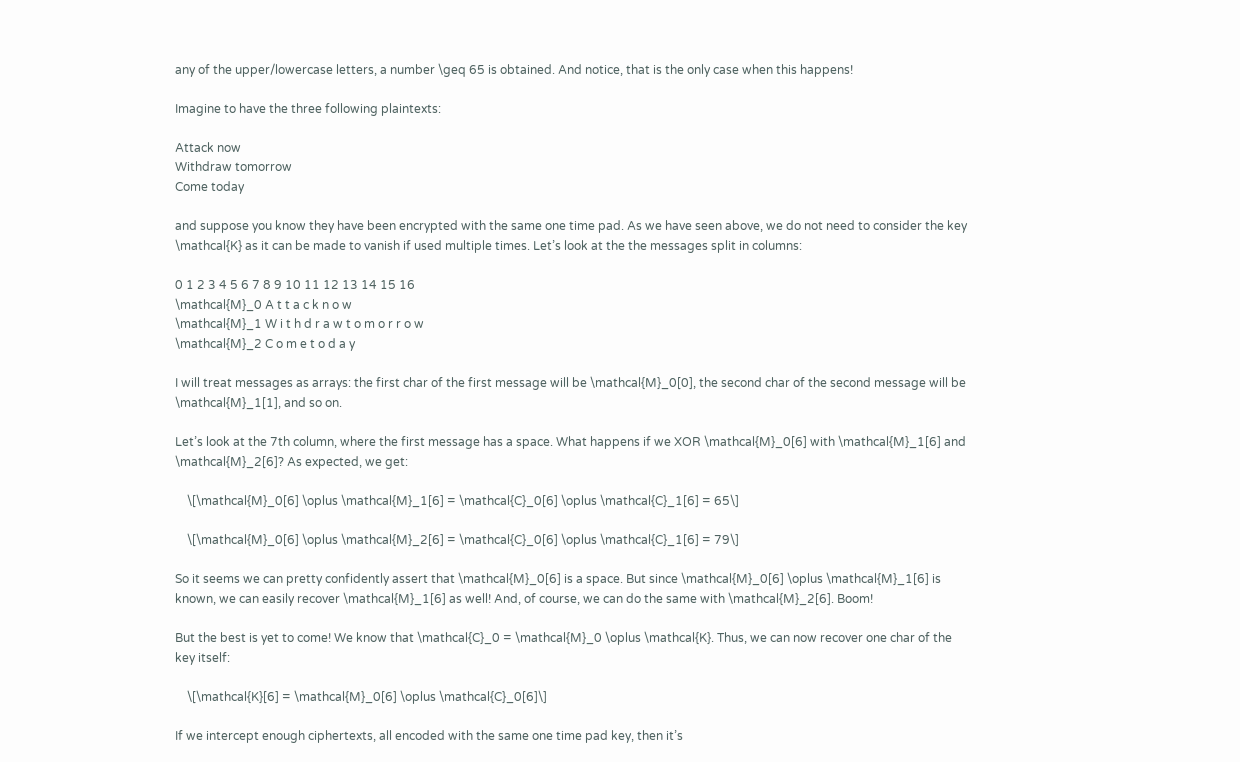any of the upper/lowercase letters, a number \geq 65 is obtained. And notice, that is the only case when this happens!

Imagine to have the three following plaintexts:

Attack now
Withdraw tomorrow
Come today

and suppose you know they have been encrypted with the same one time pad. As we have seen above, we do not need to consider the key \mathcal{K} as it can be made to vanish if used multiple times. Let’s look at the the messages split in columns:

0 1 2 3 4 5 6 7 8 9 10 11 12 13 14 15 16
\mathcal{M}_0 A t t a c k n o w
\mathcal{M}_1 W i t h d r a w t o m o r r o w
\mathcal{M}_2 C o m e t o d a y

I will treat messages as arrays: the first char of the first message will be \mathcal{M}_0[0], the second char of the second message will be \mathcal{M}_1[1], and so on.

Let’s look at the 7th column, where the first message has a space. What happens if we XOR \mathcal{M}_0[6] with \mathcal{M}_1[6] and \mathcal{M}_2[6]? As expected, we get:

    \[\mathcal{M}_0[6] \oplus \mathcal{M}_1[6] = \mathcal{C}_0[6] \oplus \mathcal{C}_1[6] = 65\]

    \[\mathcal{M}_0[6] \oplus \mathcal{M}_2[6] = \mathcal{C}_0[6] \oplus \mathcal{C}_1[6] = 79\]

So it seems we can pretty confidently assert that \mathcal{M}_0[6] is a space. But since \mathcal{M}_0[6] \oplus \mathcal{M}_1[6] is known, we can easily recover \mathcal{M}_1[6] as well! And, of course, we can do the same with \mathcal{M}_2[6]. Boom!

But the best is yet to come! We know that \mathcal{C}_0 = \mathcal{M}_0 \oplus \mathcal{K}. Thus, we can now recover one char of the key itself:

    \[\mathcal{K}[6] = \mathcal{M}_0[6] \oplus \mathcal{C}_0[6]\]

If we intercept enough ciphertexts, all encoded with the same one time pad key, then it’s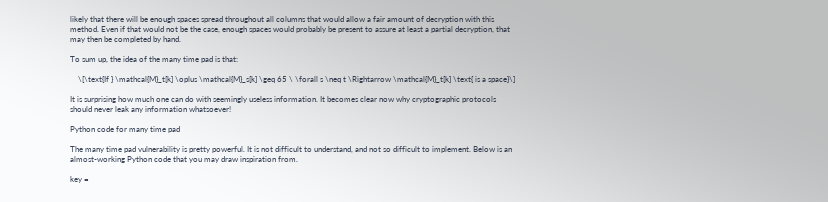likely that there will be enough spaces spread throughout all columns that would allow a fair amount of decryption with this method. Even if that would not be the case, enough spaces would probably be present to assure at least a partial decryption, that may then be completed by hand.

To sum up, the idea of the many time pad is that:

    \[\text{If } \mathcal{M}_t[k] \oplus \mathcal{M}_s[k] \geq 65 \ \forall s \neq t \Rightarrow \mathcal{M}_t[k] \text{ is a space}\]

It is surprising how much one can do with seemingly useless information. It becomes clear now why cryptographic protocols should never leak any information whatsoever!

Python code for many time pad

The many time pad vulnerability is pretty powerful. It is not difficult to understand, and not so difficult to implement. Below is an almost-working Python code that you may draw inspiration from.

key =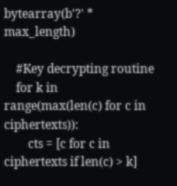bytearray(b'?' * max_length)

    #Key decrypting routine
    for k in range(max(len(c) for c in ciphertexts)):
        cts = [c for c in ciphertexts if len(c) > k]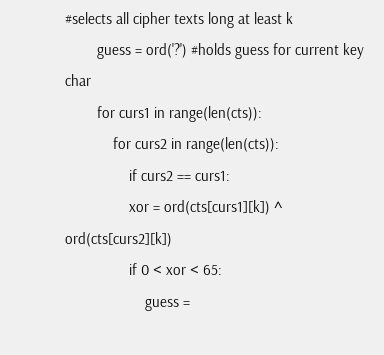#selects all cipher texts long at least k
        guess = ord('?') #holds guess for current key char
        for curs1 in range(len(cts)):
            for curs2 in range(len(cts)):
                if curs2 == curs1:
                xor = ord(cts[curs1][k]) ^ ord(cts[curs2][k])
                if 0 < xor < 65:
                    guess =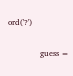ord('?')

                guess =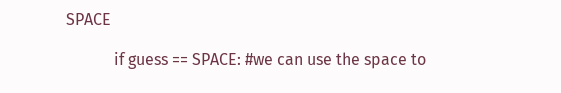SPACE

            if guess == SPACE: #we can use the space to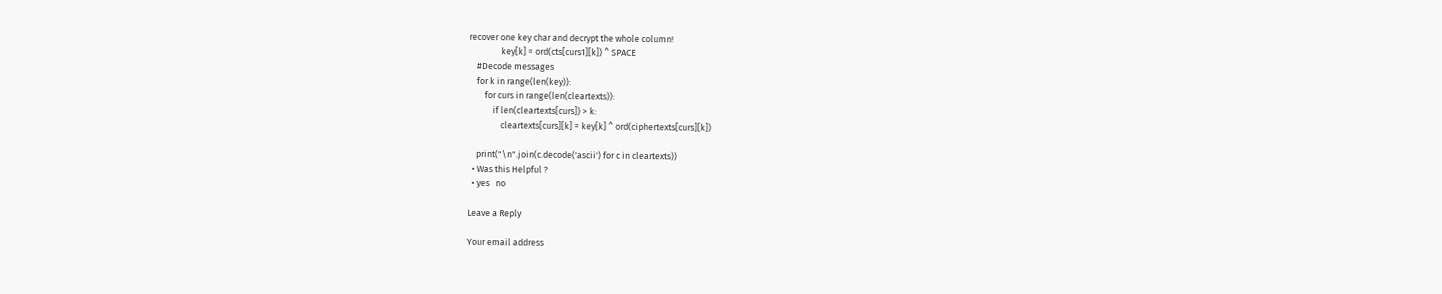recover one key char and decrypt the whole column!
                key[k] = ord(cts[curs1][k]) ^ SPACE
    #Decode messages
    for k in range(len(key)):
        for curs in range(len(cleartexts)):
            if len(cleartexts[curs]) > k:
                cleartexts[curs][k] = key[k] ^ ord(ciphertexts[curs][k])

    print("\n".join(c.decode('ascii') for c in cleartexts))
  • Was this Helpful ?
  • yes   no

Leave a Reply

Your email address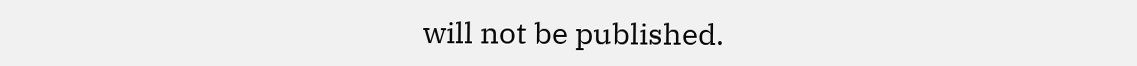will not be published.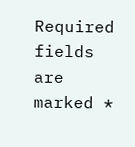Required fields are marked *